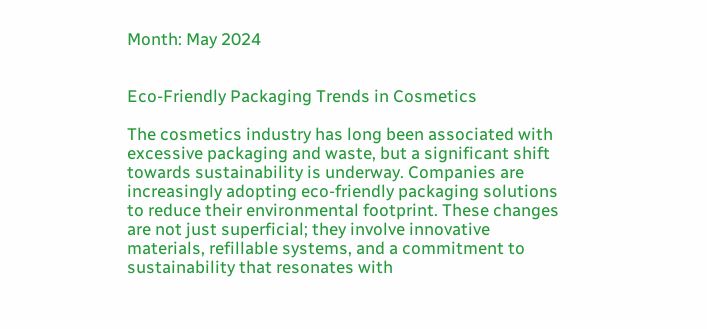Month: May 2024


Eco-Friendly Packaging Trends in Cosmetics

The cosmetics industry has long been associated with excessive packaging and waste, but a significant shift towards sustainability is underway. Companies are increasingly adopting eco-friendly packaging solutions to reduce their environmental footprint. These changes are not just superficial; they involve innovative materials, refillable systems, and a commitment to sustainability that resonates with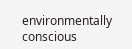environmentally conscious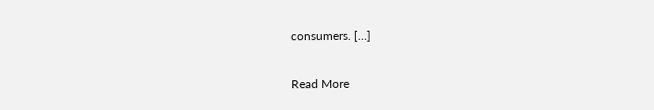consumers. […]

Read More